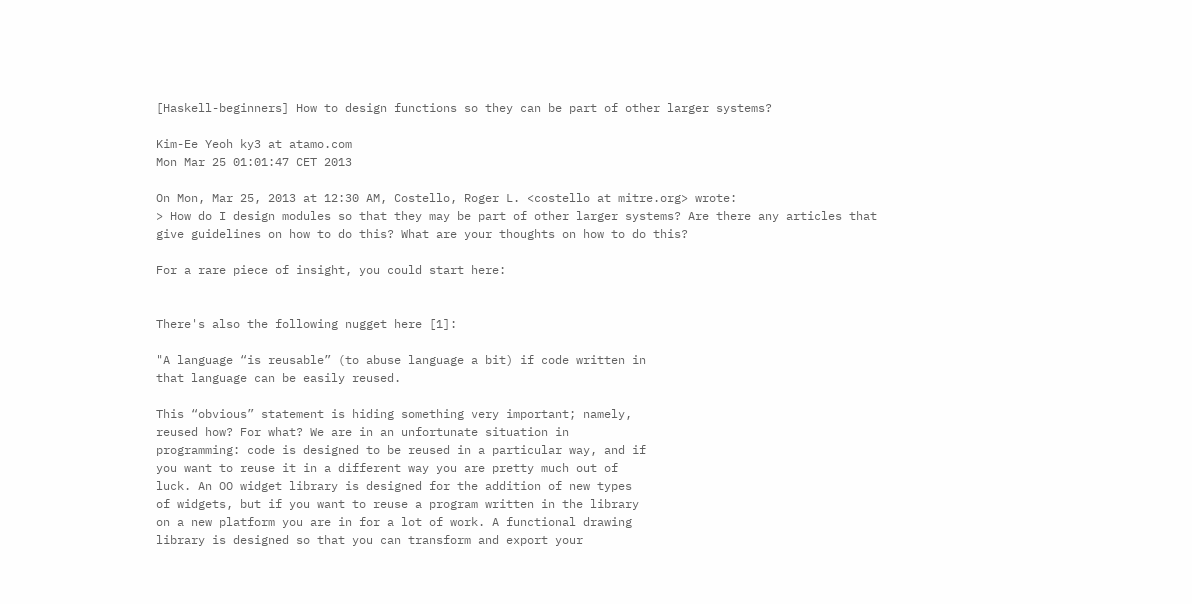[Haskell-beginners] How to design functions so they can be part of other larger systems?

Kim-Ee Yeoh ky3 at atamo.com
Mon Mar 25 01:01:47 CET 2013

On Mon, Mar 25, 2013 at 12:30 AM, Costello, Roger L. <costello at mitre.org> wrote:
> How do I design modules so that they may be part of other larger systems? Are there any articles that give guidelines on how to do this? What are your thoughts on how to do this?

For a rare piece of insight, you could start here:


There's also the following nugget here [1]:

"A language “is reusable” (to abuse language a bit) if code written in
that language can be easily reused.

This “obvious” statement is hiding something very important; namely,
reused how? For what? We are in an unfortunate situation in
programming: code is designed to be reused in a particular way, and if
you want to reuse it in a different way you are pretty much out of
luck. An OO widget library is designed for the addition of new types
of widgets, but if you want to reuse a program written in the library
on a new platform you are in for a lot of work. A functional drawing
library is designed so that you can transform and export your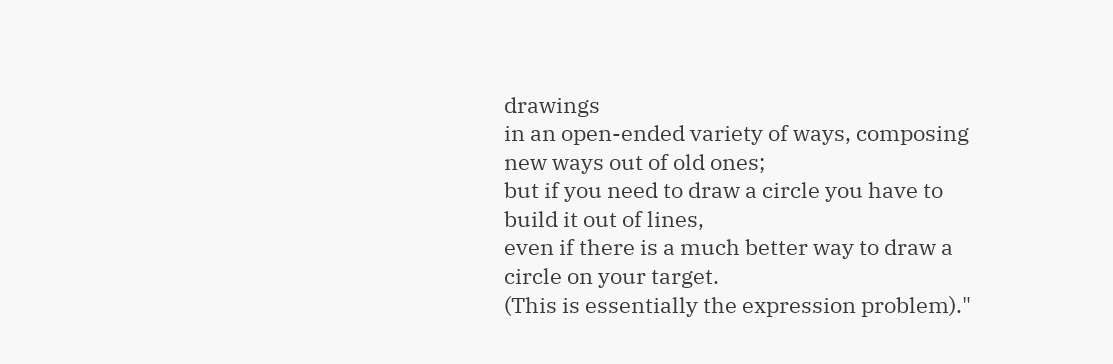drawings
in an open-ended variety of ways, composing new ways out of old ones;
but if you need to draw a circle you have to build it out of lines,
even if there is a much better way to draw a circle on your target.
(This is essentially the expression problem)."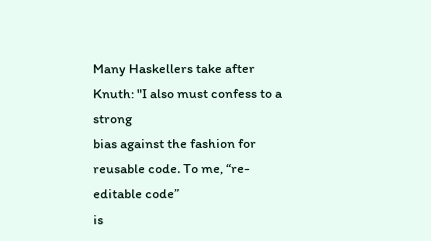Many Haskellers take after Knuth: "I also must confess to a strong
bias against the fashion for reusable code. To me, “re-editable code”
is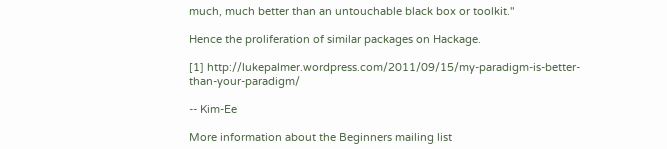much, much better than an untouchable black box or toolkit."

Hence the proliferation of similar packages on Hackage.

[1] http://lukepalmer.wordpress.com/2011/09/15/my-paradigm-is-better-than-your-paradigm/

-- Kim-Ee

More information about the Beginners mailing list